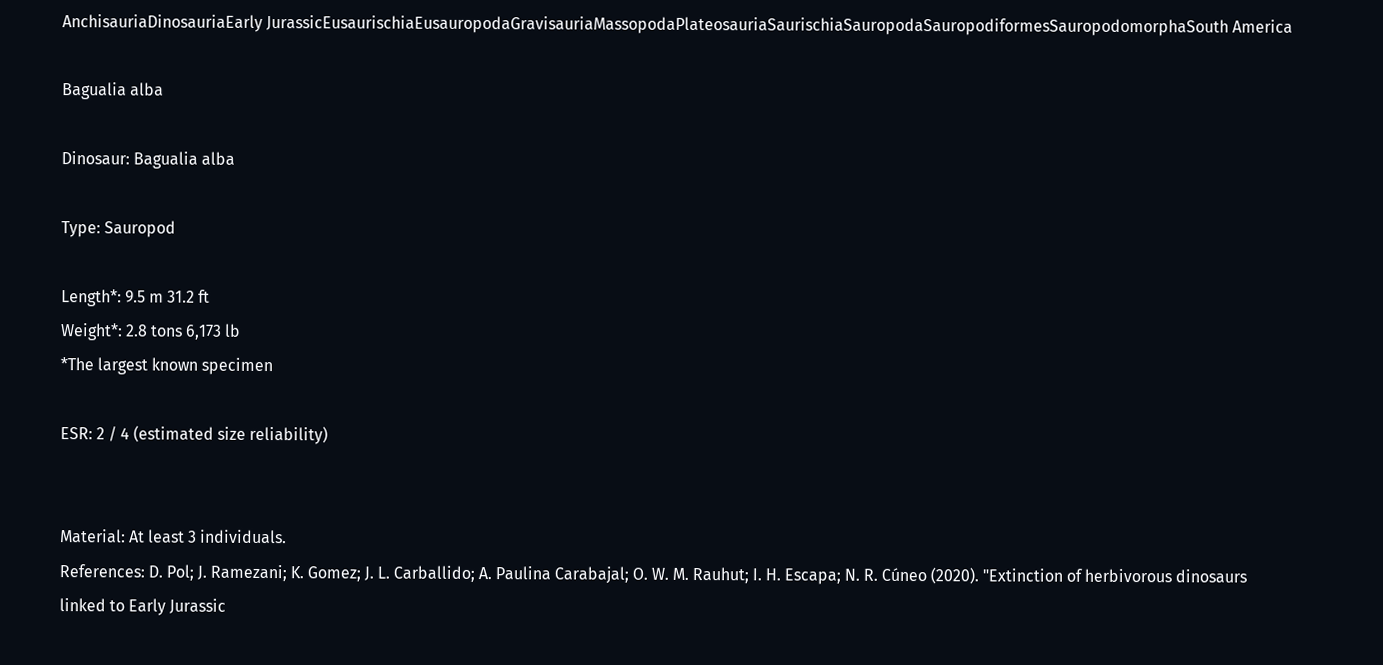AnchisauriaDinosauriaEarly JurassicEusaurischiaEusauropodaGravisauriaMassopodaPlateosauriaSaurischiaSauropodaSauropodiformesSauropodomorphaSouth America

Bagualia alba

Dinosaur: Bagualia alba

Type: Sauropod

Length*: 9.5 m 31.2 ft
Weight*: 2.8 tons 6,173 lb
*The largest known specimen

ESR: 2 / 4 (estimated size reliability)


Material: At least 3 individuals.
References: D. Pol; J. Ramezani; K. Gomez; J. L. Carballido; A. Paulina Carabajal; O. W. M. Rauhut; I. H. Escapa; N. R. Cúneo (2020). "Extinction of herbivorous dinosaurs linked to Early Jurassic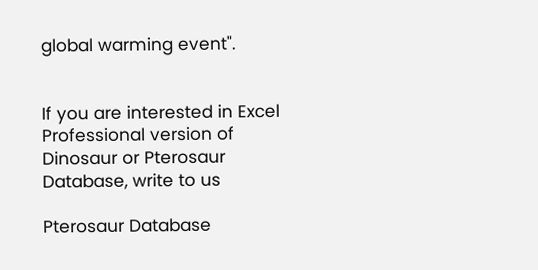global warming event".


If you are interested in Excel Professional version of Dinosaur or Pterosaur Database, write to us

Pterosaur Database